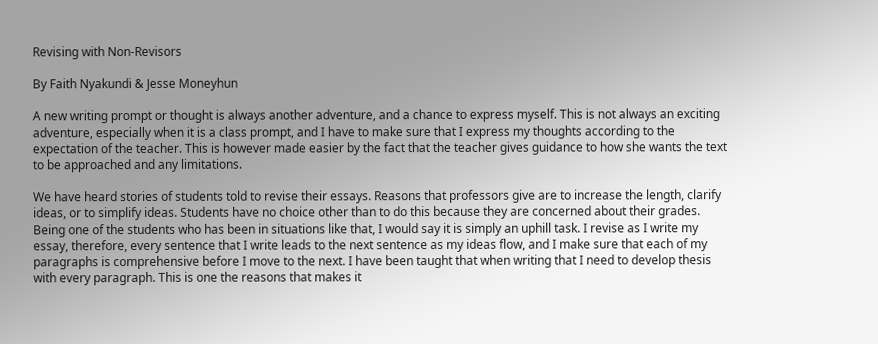Revising with Non-Revisors

By Faith Nyakundi & Jesse Moneyhun

A new writing prompt or thought is always another adventure, and a chance to express myself. This is not always an exciting adventure, especially when it is a class prompt, and I have to make sure that I express my thoughts according to the expectation of the teacher. This is however made easier by the fact that the teacher gives guidance to how she wants the text to be approached and any limitations.

We have heard stories of students told to revise their essays. Reasons that professors give are to increase the length, clarify ideas, or to simplify ideas. Students have no choice other than to do this because they are concerned about their grades. Being one of the students who has been in situations like that, I would say it is simply an uphill task. I revise as I write my essay, therefore, every sentence that I write leads to the next sentence as my ideas flow, and I make sure that each of my paragraphs is comprehensive before I move to the next. I have been taught that when writing that I need to develop thesis with every paragraph. This is one the reasons that makes it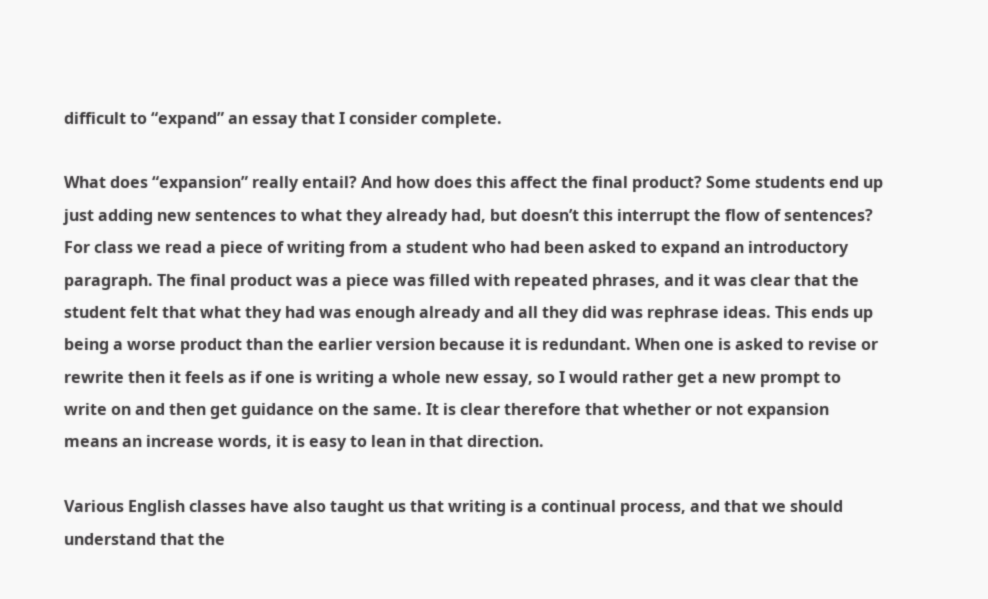difficult to “expand” an essay that I consider complete.

What does “expansion” really entail? And how does this affect the final product? Some students end up just adding new sentences to what they already had, but doesn’t this interrupt the flow of sentences? For class we read a piece of writing from a student who had been asked to expand an introductory paragraph. The final product was a piece was filled with repeated phrases, and it was clear that the student felt that what they had was enough already and all they did was rephrase ideas. This ends up being a worse product than the earlier version because it is redundant. When one is asked to revise or rewrite then it feels as if one is writing a whole new essay, so I would rather get a new prompt to write on and then get guidance on the same. It is clear therefore that whether or not expansion means an increase words, it is easy to lean in that direction.

Various English classes have also taught us that writing is a continual process, and that we should understand that the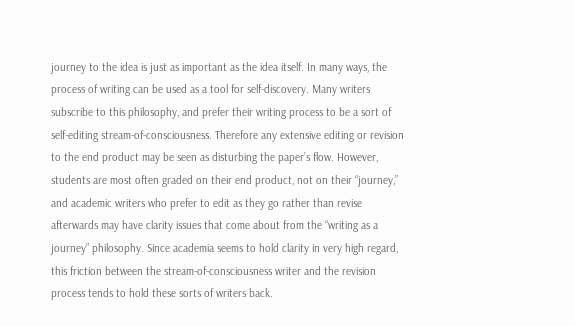journey to the idea is just as important as the idea itself. In many ways, the process of writing can be used as a tool for self-discovery. Many writers subscribe to this philosophy, and prefer their writing process to be a sort of self-editing stream-of-consciousness. Therefore any extensive editing or revision to the end product may be seen as disturbing the paper’s flow. However, students are most often graded on their end product, not on their “journey,” and academic writers who prefer to edit as they go rather than revise afterwards may have clarity issues that come about from the “writing as a journey” philosophy. Since academia seems to hold clarity in very high regard, this friction between the stream-of-consciousness writer and the revision process tends to hold these sorts of writers back.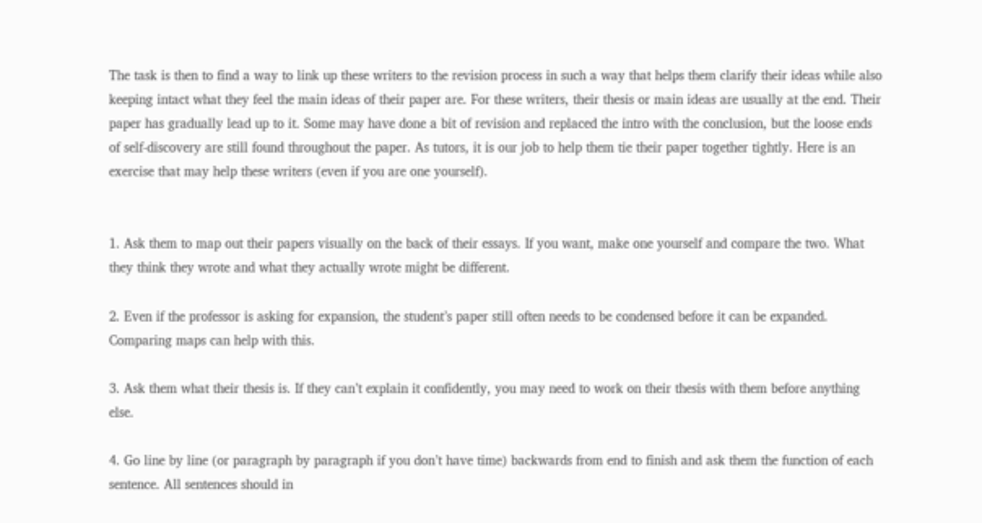The task is then to find a way to link up these writers to the revision process in such a way that helps them clarify their ideas while also keeping intact what they feel the main ideas of their paper are. For these writers, their thesis or main ideas are usually at the end. Their paper has gradually lead up to it. Some may have done a bit of revision and replaced the intro with the conclusion, but the loose ends of self-discovery are still found throughout the paper. As tutors, it is our job to help them tie their paper together tightly. Here is an exercise that may help these writers (even if you are one yourself).


1. Ask them to map out their papers visually on the back of their essays. If you want, make one yourself and compare the two. What they think they wrote and what they actually wrote might be different.

2. Even if the professor is asking for expansion, the student’s paper still often needs to be condensed before it can be expanded. Comparing maps can help with this.

3. Ask them what their thesis is. If they can’t explain it confidently, you may need to work on their thesis with them before anything else.

4. Go line by line (or paragraph by paragraph if you don’t have time) backwards from end to finish and ask them the function of each sentence. All sentences should in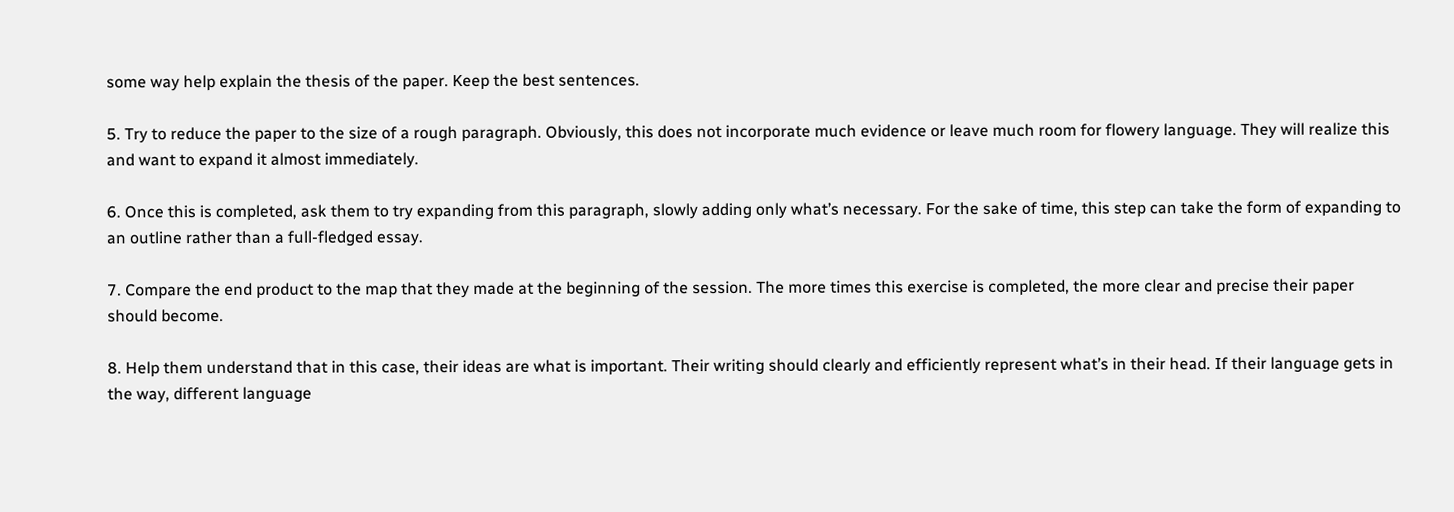some way help explain the thesis of the paper. Keep the best sentences.

5. Try to reduce the paper to the size of a rough paragraph. Obviously, this does not incorporate much evidence or leave much room for flowery language. They will realize this and want to expand it almost immediately.

6. Once this is completed, ask them to try expanding from this paragraph, slowly adding only what’s necessary. For the sake of time, this step can take the form of expanding to an outline rather than a full-fledged essay.

7. Compare the end product to the map that they made at the beginning of the session. The more times this exercise is completed, the more clear and precise their paper should become.

8. Help them understand that in this case, their ideas are what is important. Their writing should clearly and efficiently represent what’s in their head. If their language gets in the way, different language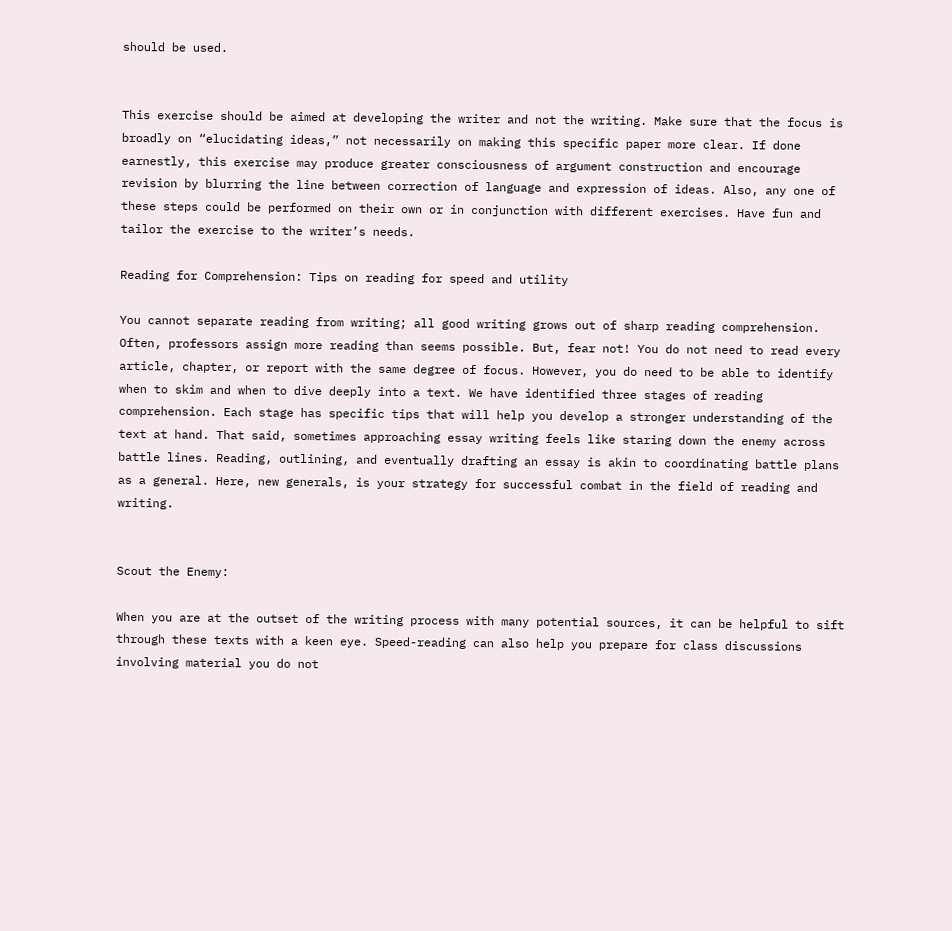should be used.


This exercise should be aimed at developing the writer and not the writing. Make sure that the focus is broadly on “elucidating ideas,” not necessarily on making this specific paper more clear. If done earnestly, this exercise may produce greater consciousness of argument construction and encourage revision by blurring the line between correction of language and expression of ideas. Also, any one of these steps could be performed on their own or in conjunction with different exercises. Have fun and tailor the exercise to the writer’s needs.

Reading for Comprehension: Tips on reading for speed and utility

You cannot separate reading from writing; all good writing grows out of sharp reading comprehension. Often, professors assign more reading than seems possible. But, fear not! You do not need to read every article, chapter, or report with the same degree of focus. However, you do need to be able to identify when to skim and when to dive deeply into a text. We have identified three stages of reading comprehension. Each stage has specific tips that will help you develop a stronger understanding of the text at hand. That said, sometimes approaching essay writing feels like staring down the enemy across battle lines. Reading, outlining, and eventually drafting an essay is akin to coordinating battle plans as a general. Here, new generals, is your strategy for successful combat in the field of reading and writing.


Scout the Enemy:

When you are at the outset of the writing process with many potential sources, it can be helpful to sift through these texts with a keen eye. Speed-reading can also help you prepare for class discussions involving material you do not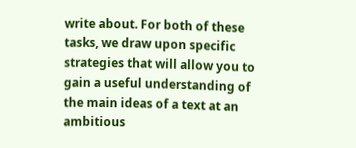write about. For both of these tasks, we draw upon specific strategies that will allow you to gain a useful understanding of the main ideas of a text at an ambitious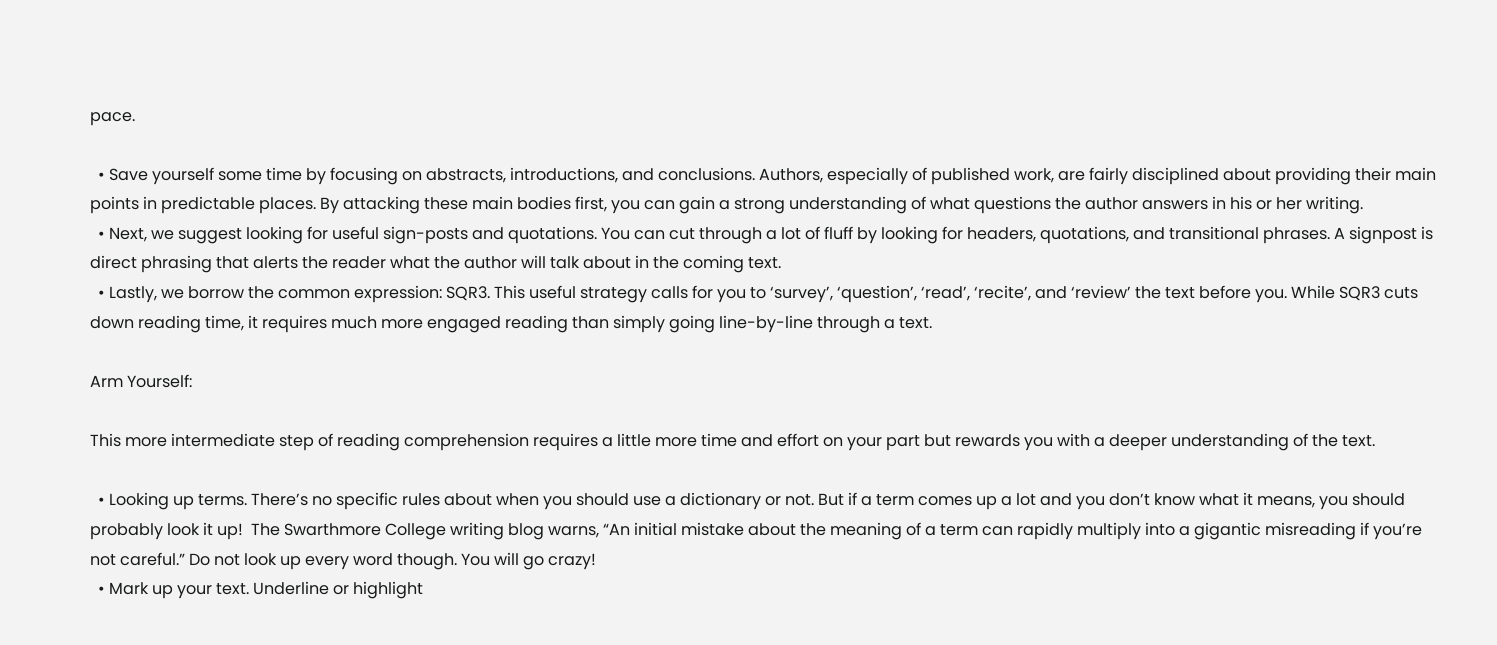pace.

  • Save yourself some time by focusing on abstracts, introductions, and conclusions. Authors, especially of published work, are fairly disciplined about providing their main points in predictable places. By attacking these main bodies first, you can gain a strong understanding of what questions the author answers in his or her writing.
  • Next, we suggest looking for useful sign-posts and quotations. You can cut through a lot of fluff by looking for headers, quotations, and transitional phrases. A signpost is direct phrasing that alerts the reader what the author will talk about in the coming text.
  • Lastly, we borrow the common expression: SQR3. This useful strategy calls for you to ‘survey’, ‘question’, ‘read’, ‘recite’, and ‘review’ the text before you. While SQR3 cuts down reading time, it requires much more engaged reading than simply going line-by-line through a text.

Arm Yourself:

This more intermediate step of reading comprehension requires a little more time and effort on your part but rewards you with a deeper understanding of the text.

  • Looking up terms. There’s no specific rules about when you should use a dictionary or not. But if a term comes up a lot and you don’t know what it means, you should probably look it up!  The Swarthmore College writing blog warns, “An initial mistake about the meaning of a term can rapidly multiply into a gigantic misreading if you’re not careful.” Do not look up every word though. You will go crazy!
  • Mark up your text. Underline or highlight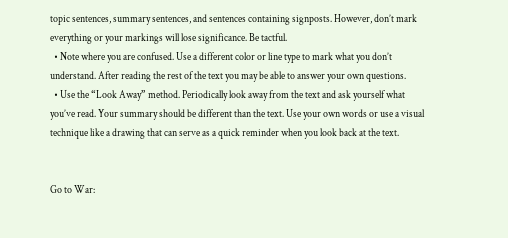topic sentences, summary sentences, and sentences containing signposts. However, don’t mark everything or your markings will lose significance. Be tactful.
  • Note where you are confused. Use a different color or line type to mark what you don’t understand. After reading the rest of the text you may be able to answer your own questions.
  • Use the “Look Away” method. Periodically look away from the text and ask yourself what you’ve read. Your summary should be different than the text. Use your own words or use a visual technique like a drawing that can serve as a quick reminder when you look back at the text.


Go to War: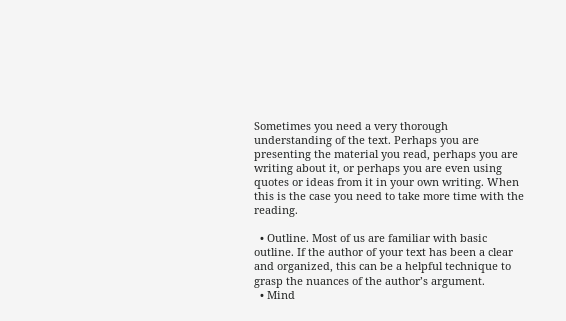Sometimes you need a very thorough understanding of the text. Perhaps you are presenting the material you read, perhaps you are writing about it, or perhaps you are even using quotes or ideas from it in your own writing. When this is the case you need to take more time with the reading.

  • Outline. Most of us are familiar with basic outline. If the author of your text has been a clear and organized, this can be a helpful technique to grasp the nuances of the author’s argument.
  • Mind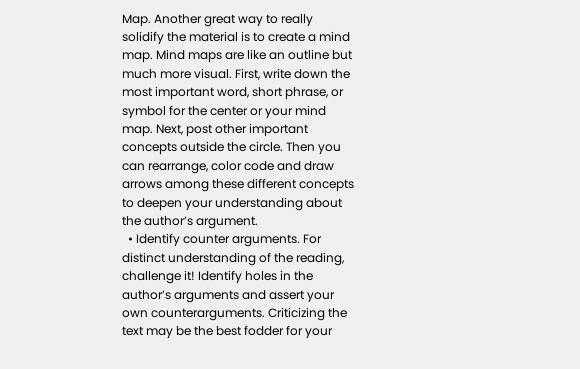Map. Another great way to really solidify the material is to create a mind map. Mind maps are like an outline but much more visual. First, write down the most important word, short phrase, or symbol for the center or your mind map. Next, post other important concepts outside the circle. Then you can rearrange, color code and draw arrows among these different concepts to deepen your understanding about the author’s argument.
  • Identify counter arguments. For distinct understanding of the reading, challenge it! Identify holes in the author’s arguments and assert your own counterarguments. Criticizing the text may be the best fodder for your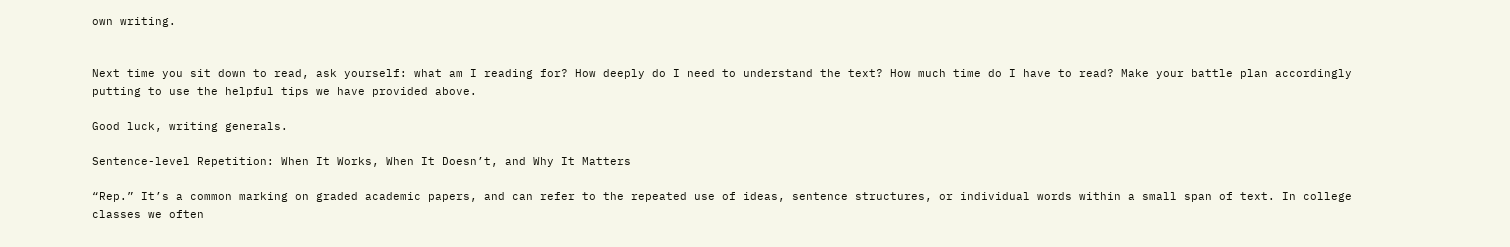own writing.


Next time you sit down to read, ask yourself: what am I reading for? How deeply do I need to understand the text? How much time do I have to read? Make your battle plan accordingly putting to use the helpful tips we have provided above.

Good luck, writing generals.

Sentence-level Repetition: When It Works, When It Doesn’t, and Why It Matters

“Rep.” It’s a common marking on graded academic papers, and can refer to the repeated use of ideas, sentence structures, or individual words within a small span of text. In college classes we often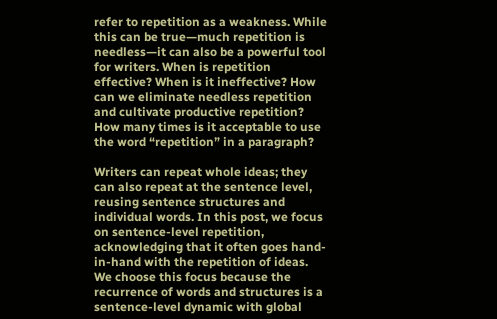refer to repetition as a weakness. While this can be true—much repetition is needless—it can also be a powerful tool for writers. When is repetition effective? When is it ineffective? How can we eliminate needless repetition and cultivate productive repetition? How many times is it acceptable to use the word “repetition” in a paragraph?

Writers can repeat whole ideas; they can also repeat at the sentence level, reusing sentence structures and individual words. In this post, we focus on sentence-level repetition, acknowledging that it often goes hand-in-hand with the repetition of ideas. We choose this focus because the recurrence of words and structures is a sentence-level dynamic with global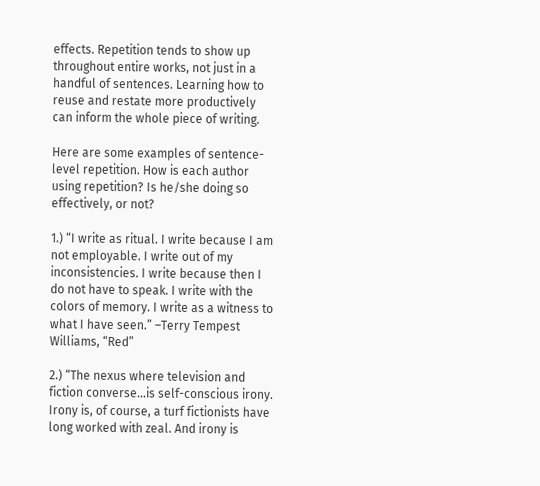effects. Repetition tends to show up throughout entire works, not just in a handful of sentences. Learning how to reuse and restate more productively can inform the whole piece of writing.

Here are some examples of sentence-level repetition. How is each author using repetition? Is he/she doing so effectively, or not?

1.) “I write as ritual. I write because I am not employable. I write out of my inconsistencies. I write because then I do not have to speak. I write with the colors of memory. I write as a witness to what I have seen.” –Terry Tempest Williams, “Red”

2.) “The nexus where television and fiction converse…is self-conscious irony. Irony is, of course, a turf fictionists have long worked with zeal. And irony is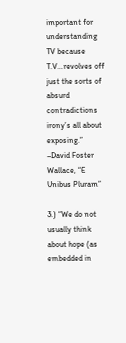important for understanding TV because T.V…revolves off just the sorts of absurd contradictions irony’s all about exposing.” –David Foster Wallace, “E Unibus Pluram”

3.) “We do not usually think about hope (as embedded in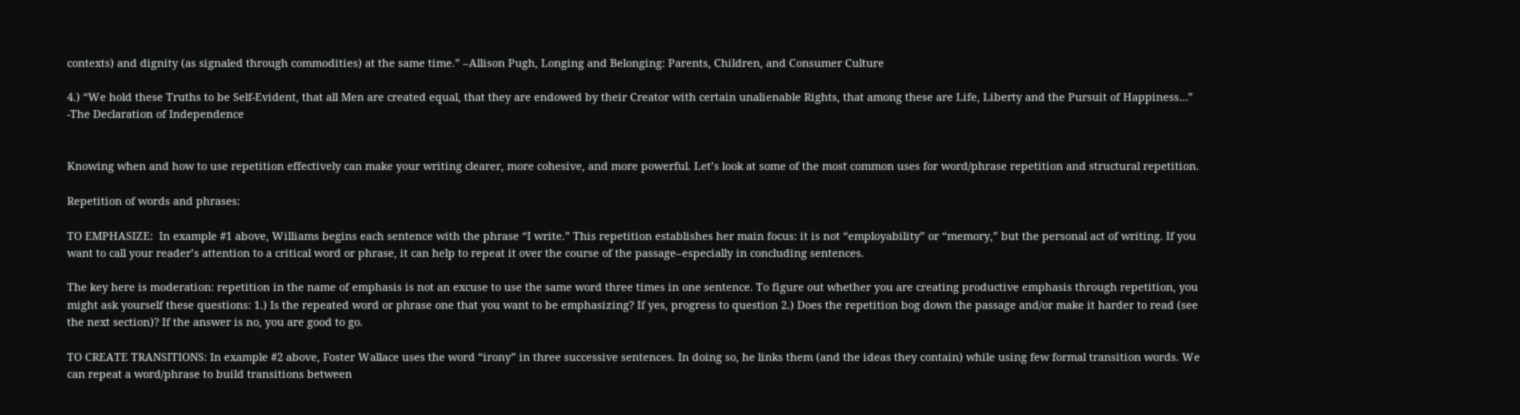contexts) and dignity (as signaled through commodities) at the same time.” –Allison Pugh, Longing and Belonging: Parents, Children, and Consumer Culture

4.) “We hold these Truths to be Self-Evident, that all Men are created equal, that they are endowed by their Creator with certain unalienable Rights, that among these are Life, Liberty and the Pursuit of Happiness…” -The Declaration of Independence


Knowing when and how to use repetition effectively can make your writing clearer, more cohesive, and more powerful. Let’s look at some of the most common uses for word/phrase repetition and structural repetition.

Repetition of words and phrases:

TO EMPHASIZE:  In example #1 above, Williams begins each sentence with the phrase “I write.” This repetition establishes her main focus: it is not “employability” or “memory,” but the personal act of writing. If you want to call your reader’s attention to a critical word or phrase, it can help to repeat it over the course of the passage–especially in concluding sentences.

The key here is moderation: repetition in the name of emphasis is not an excuse to use the same word three times in one sentence. To figure out whether you are creating productive emphasis through repetition, you might ask yourself these questions: 1.) Is the repeated word or phrase one that you want to be emphasizing? If yes, progress to question 2.) Does the repetition bog down the passage and/or make it harder to read (see the next section)? If the answer is no, you are good to go.

TO CREATE TRANSITIONS: In example #2 above, Foster Wallace uses the word “irony” in three successive sentences. In doing so, he links them (and the ideas they contain) while using few formal transition words. We can repeat a word/phrase to build transitions between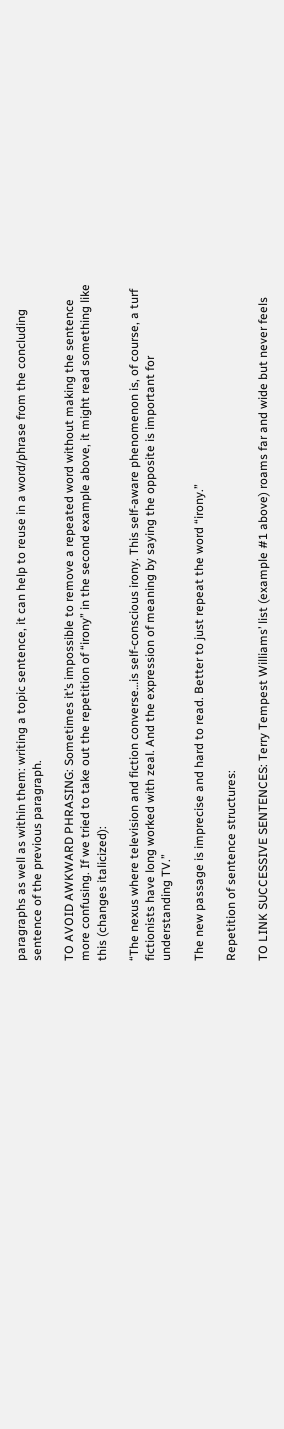paragraphs as well as within them: writing a topic sentence, it can help to reuse in a word/phrase from the concluding sentence of the previous paragraph.

TO AVOID AWKWARD PHRASING: Sometimes it’s impossible to remove a repeated word without making the sentence more confusing. If we tried to take out the repetition of “irony” in the second example above, it might read something like this (changes italicized):

“The nexus where television and fiction converse…is self-conscious irony. This self-aware phenomenon is, of course, a turf fictionists have long worked with zeal. And the expression of meaning by saying the opposite is important for understanding TV.”

The new passage is imprecise and hard to read. Better to just repeat the word “irony.”

Repetition of sentence structures:

TO LINK SUCCESSIVE SENTENCES: Terry Tempest Williams’ list (example #1 above) roams far and wide but never feels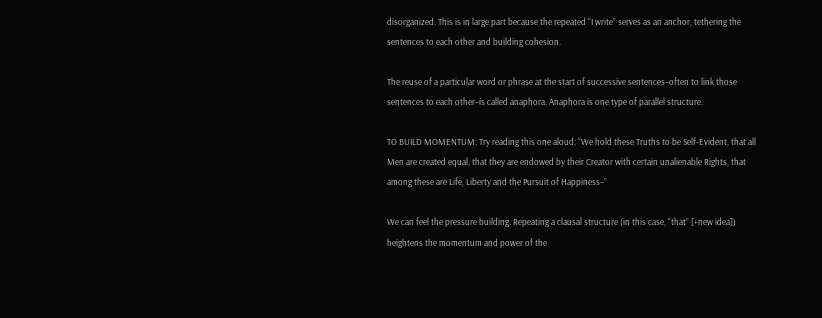disorganized. This is in large part because the repeated “I write” serves as an anchor, tethering the sentences to each other and building cohesion.

The reuse of a particular word or phrase at the start of successive sentences–often to link those sentences to each other–is called anaphora. Anaphora is one type of parallel structure.

TO BUILD MOMENTUM: Try reading this one aloud: “We hold these Truths to be Self-Evident, that all Men are created equal, that they are endowed by their Creator with certain unalienable Rights, that among these are Life, Liberty and the Pursuit of Happiness–”

We can feel the pressure building. Repeating a clausal structure (in this case, “that” [+new idea]) heightens the momentum and power of the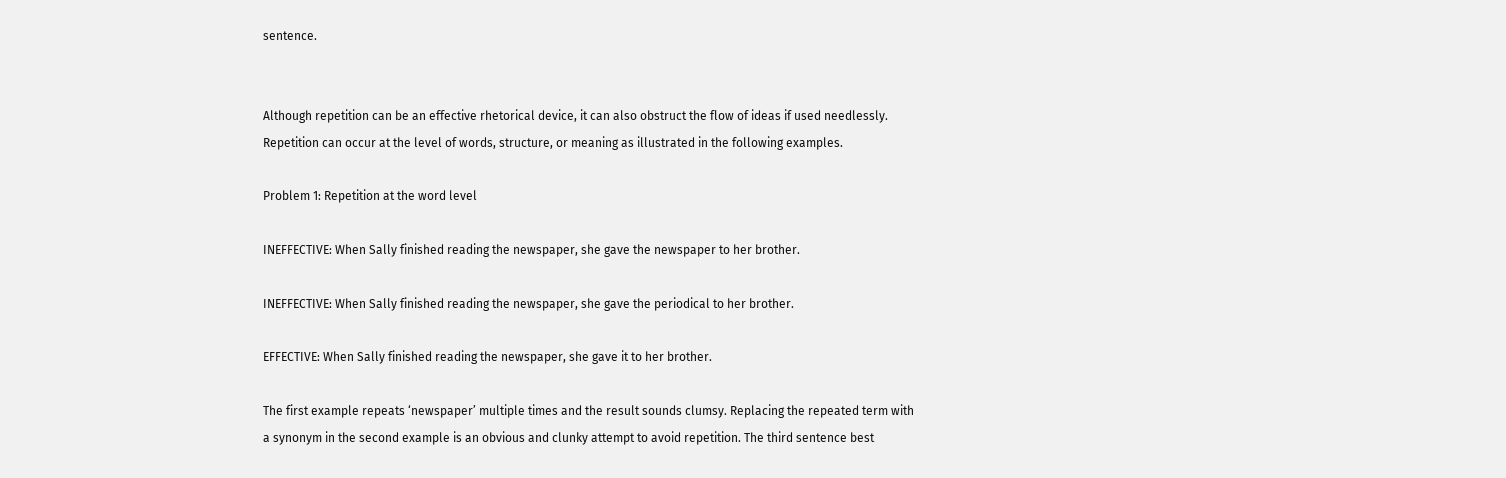sentence.


Although repetition can be an effective rhetorical device, it can also obstruct the flow of ideas if used needlessly. Repetition can occur at the level of words, structure, or meaning as illustrated in the following examples.

Problem 1: Repetition at the word level

INEFFECTIVE: When Sally finished reading the newspaper, she gave the newspaper to her brother.

INEFFECTIVE: When Sally finished reading the newspaper, she gave the periodical to her brother.

EFFECTIVE: When Sally finished reading the newspaper, she gave it to her brother.

The first example repeats ‘newspaper’ multiple times and the result sounds clumsy. Replacing the repeated term with a synonym in the second example is an obvious and clunky attempt to avoid repetition. The third sentence best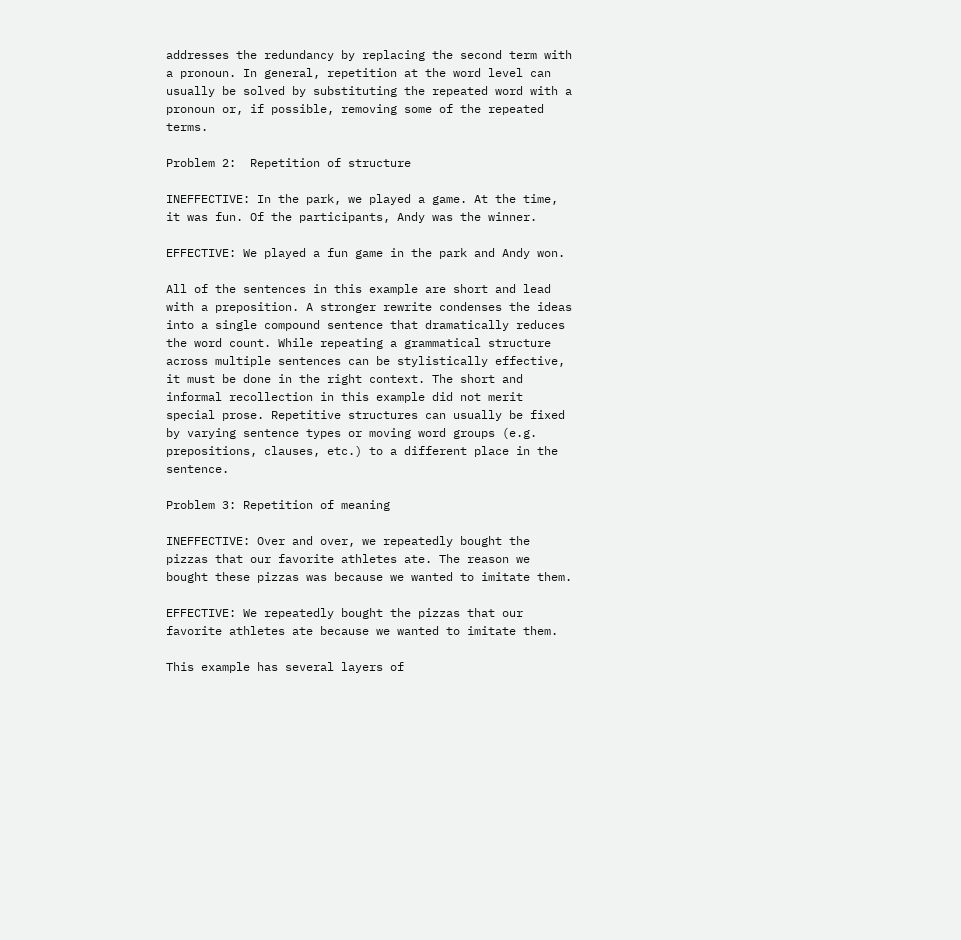addresses the redundancy by replacing the second term with a pronoun. In general, repetition at the word level can usually be solved by substituting the repeated word with a pronoun or, if possible, removing some of the repeated terms.

Problem 2:  Repetition of structure

INEFFECTIVE: In the park, we played a game. At the time, it was fun. Of the participants, Andy was the winner.

EFFECTIVE: We played a fun game in the park and Andy won.

All of the sentences in this example are short and lead with a preposition. A stronger rewrite condenses the ideas into a single compound sentence that dramatically reduces the word count. While repeating a grammatical structure across multiple sentences can be stylistically effective, it must be done in the right context. The short and informal recollection in this example did not merit special prose. Repetitive structures can usually be fixed by varying sentence types or moving word groups (e.g. prepositions, clauses, etc.) to a different place in the sentence.

Problem 3: Repetition of meaning

INEFFECTIVE: Over and over, we repeatedly bought the pizzas that our favorite athletes ate. The reason we bought these pizzas was because we wanted to imitate them.

EFFECTIVE: We repeatedly bought the pizzas that our favorite athletes ate because we wanted to imitate them.

This example has several layers of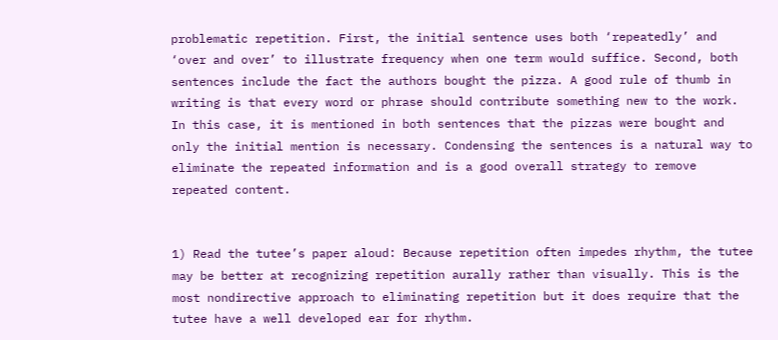problematic repetition. First, the initial sentence uses both ‘repeatedly’ and ‘over and over’ to illustrate frequency when one term would suffice. Second, both sentences include the fact the authors bought the pizza. A good rule of thumb in writing is that every word or phrase should contribute something new to the work. In this case, it is mentioned in both sentences that the pizzas were bought and only the initial mention is necessary. Condensing the sentences is a natural way to eliminate the repeated information and is a good overall strategy to remove repeated content.


1) Read the tutee’s paper aloud: Because repetition often impedes rhythm, the tutee may be better at recognizing repetition aurally rather than visually. This is the most nondirective approach to eliminating repetition but it does require that the tutee have a well developed ear for rhythm.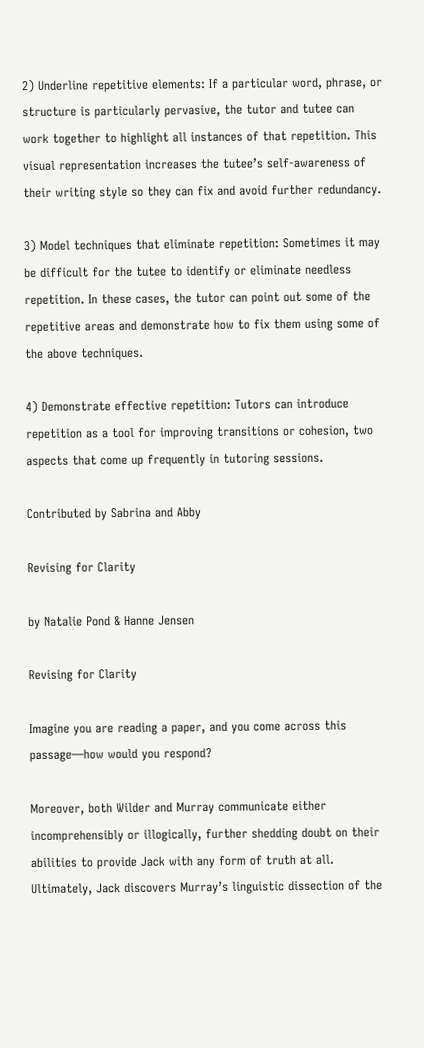2) Underline repetitive elements: If a particular word, phrase, or structure is particularly pervasive, the tutor and tutee can work together to highlight all instances of that repetition. This visual representation increases the tutee’s self-awareness of their writing style so they can fix and avoid further redundancy.

3) Model techniques that eliminate repetition: Sometimes it may be difficult for the tutee to identify or eliminate needless repetition. In these cases, the tutor can point out some of the repetitive areas and demonstrate how to fix them using some of the above techniques.

4) Demonstrate effective repetition: Tutors can introduce repetition as a tool for improving transitions or cohesion, two aspects that come up frequently in tutoring sessions.

Contributed by Sabrina and Abby

Revising for Clarity

by Natalie Pond & Hanne Jensen

Revising for Clarity

Imagine you are reading a paper, and you come across this passage—how would you respond?

Moreover, both Wilder and Murray communicate either incomprehensibly or illogically, further shedding doubt on their abilities to provide Jack with any form of truth at all. Ultimately, Jack discovers Murray’s linguistic dissection of the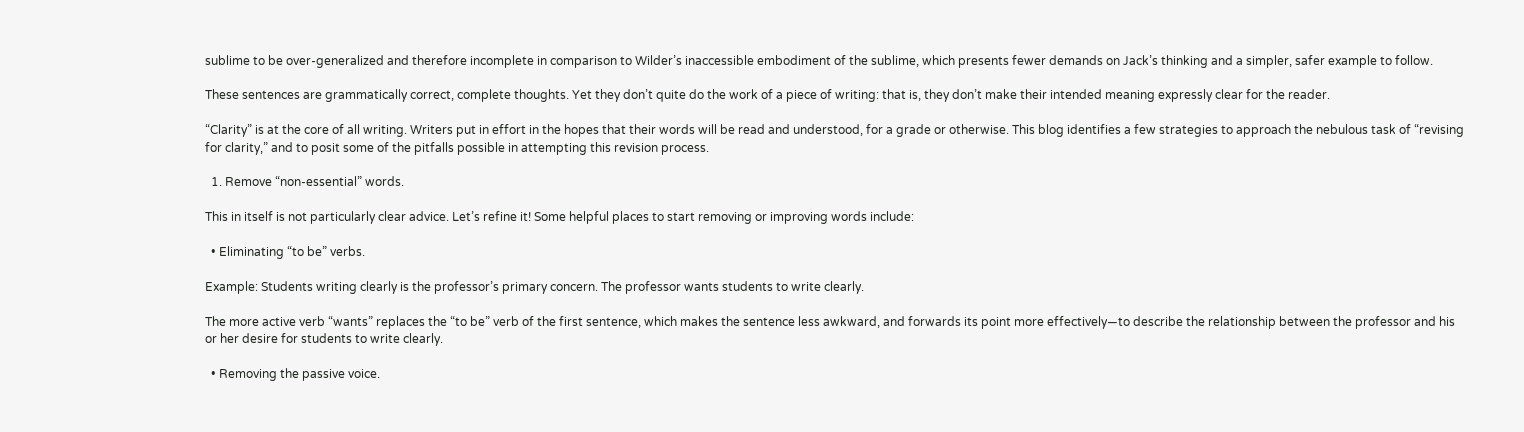sublime to be over-generalized and therefore incomplete in comparison to Wilder’s inaccessible embodiment of the sublime, which presents fewer demands on Jack’s thinking and a simpler, safer example to follow.

These sentences are grammatically correct, complete thoughts. Yet they don’t quite do the work of a piece of writing: that is, they don’t make their intended meaning expressly clear for the reader.

“Clarity” is at the core of all writing. Writers put in effort in the hopes that their words will be read and understood, for a grade or otherwise. This blog identifies a few strategies to approach the nebulous task of “revising for clarity,” and to posit some of the pitfalls possible in attempting this revision process.

  1. Remove “non-essential” words.

This in itself is not particularly clear advice. Let’s refine it! Some helpful places to start removing or improving words include:

  • Eliminating “to be” verbs.

Example: Students writing clearly is the professor’s primary concern. The professor wants students to write clearly.

The more active verb “wants” replaces the “to be” verb of the first sentence, which makes the sentence less awkward, and forwards its point more effectively—to describe the relationship between the professor and his or her desire for students to write clearly.

  • Removing the passive voice.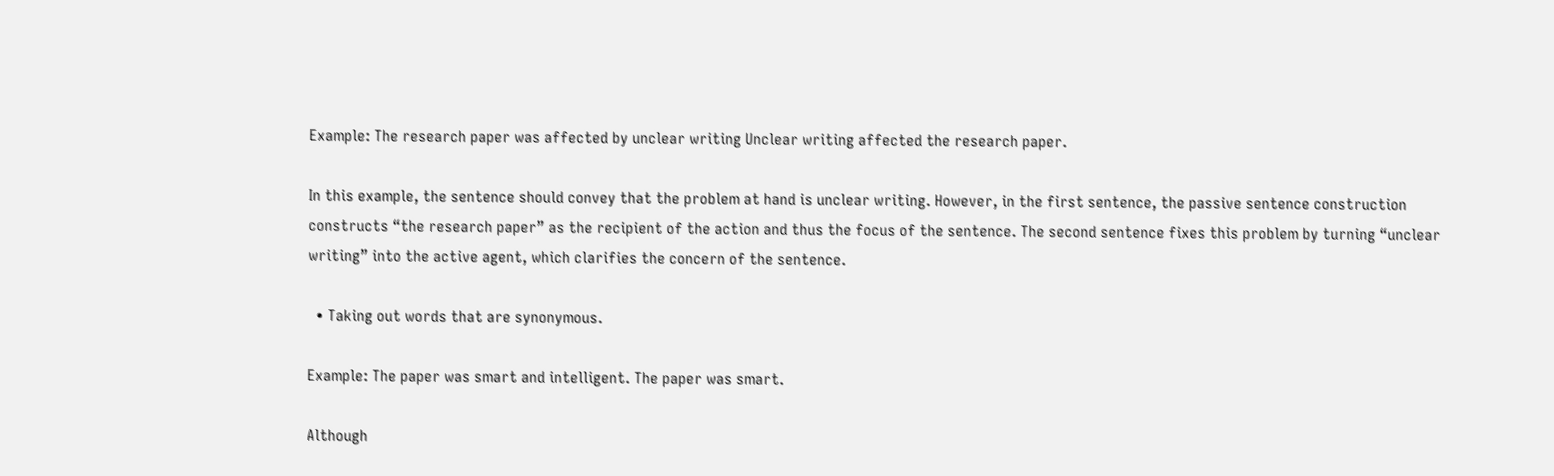Example: The research paper was affected by unclear writing Unclear writing affected the research paper.

In this example, the sentence should convey that the problem at hand is unclear writing. However, in the first sentence, the passive sentence construction constructs “the research paper” as the recipient of the action and thus the focus of the sentence. The second sentence fixes this problem by turning “unclear writing” into the active agent, which clarifies the concern of the sentence.

  • Taking out words that are synonymous.

Example: The paper was smart and intelligent. The paper was smart.

Although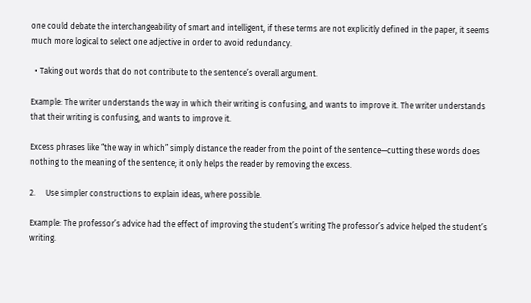one could debate the interchangeability of smart and intelligent, if these terms are not explicitly defined in the paper, it seems much more logical to select one adjective in order to avoid redundancy.

  • Taking out words that do not contribute to the sentence’s overall argument.

Example: The writer understands the way in which their writing is confusing, and wants to improve it. The writer understands that their writing is confusing, and wants to improve it.

Excess phrases like “the way in which” simply distance the reader from the point of the sentence—cutting these words does nothing to the meaning of the sentence; it only helps the reader by removing the excess.

2.     Use simpler constructions to explain ideas, where possible.

Example: The professor’s advice had the effect of improving the student’s writing The professor’s advice helped the student’s writing.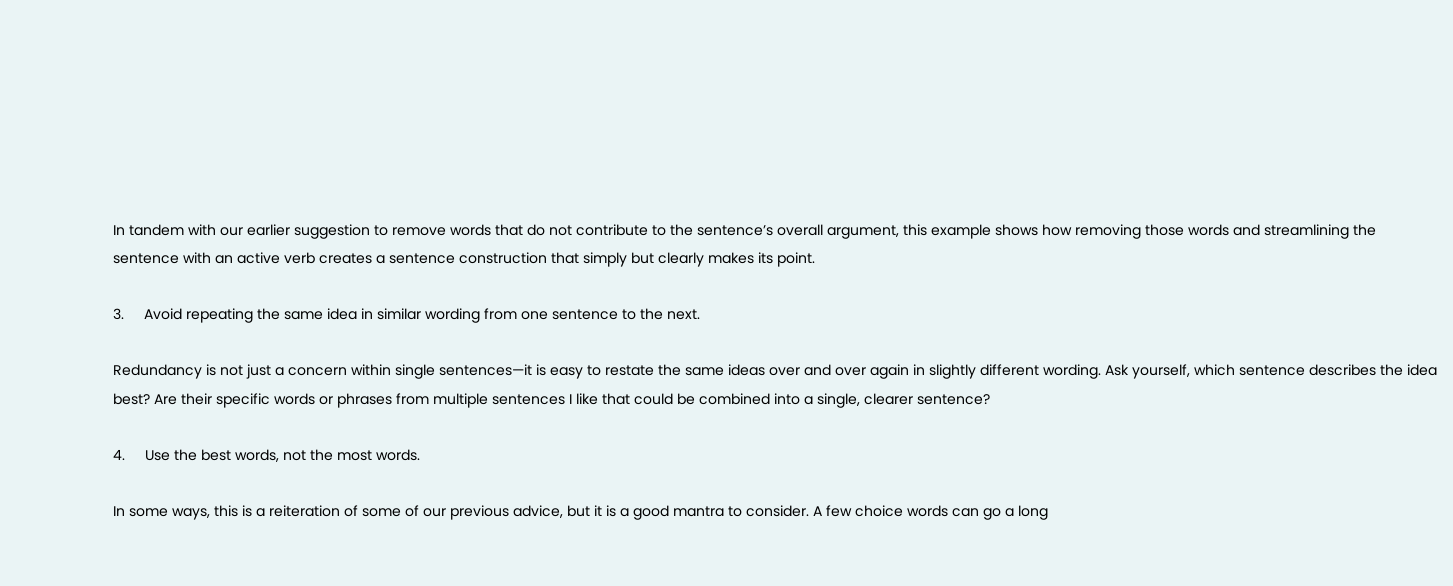In tandem with our earlier suggestion to remove words that do not contribute to the sentence’s overall argument, this example shows how removing those words and streamlining the sentence with an active verb creates a sentence construction that simply but clearly makes its point.

3.     Avoid repeating the same idea in similar wording from one sentence to the next.

Redundancy is not just a concern within single sentences—it is easy to restate the same ideas over and over again in slightly different wording. Ask yourself, which sentence describes the idea best? Are their specific words or phrases from multiple sentences I like that could be combined into a single, clearer sentence?

4.     Use the best words, not the most words.

In some ways, this is a reiteration of some of our previous advice, but it is a good mantra to consider. A few choice words can go a long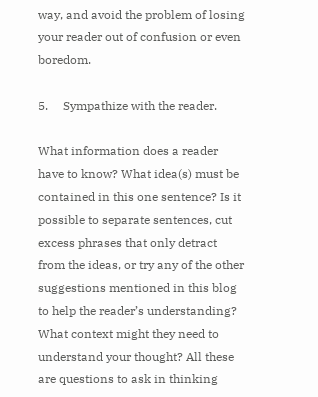way, and avoid the problem of losing your reader out of confusion or even boredom.

5.     Sympathize with the reader.

What information does a reader have to know? What idea(s) must be contained in this one sentence? Is it possible to separate sentences, cut excess phrases that only detract from the ideas, or try any of the other suggestions mentioned in this blog to help the reader’s understanding? What context might they need to understand your thought? All these are questions to ask in thinking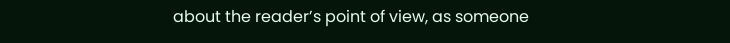about the reader’s point of view, as someone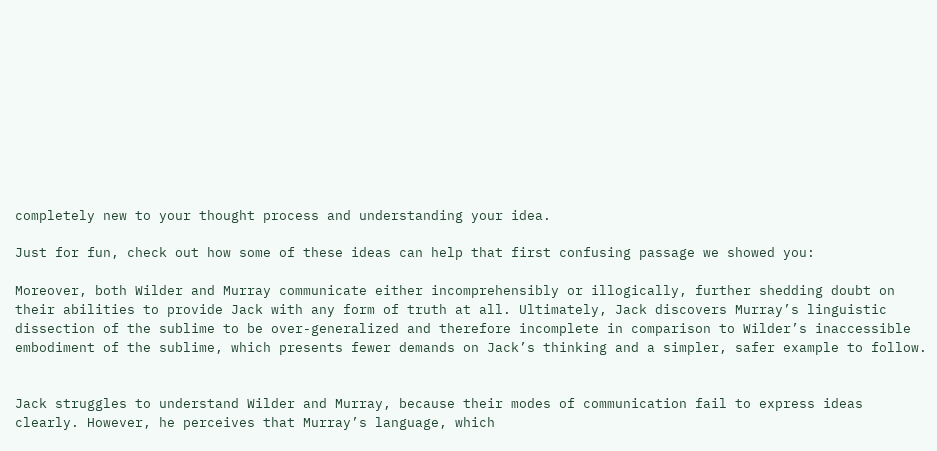completely new to your thought process and understanding your idea.

Just for fun, check out how some of these ideas can help that first confusing passage we showed you:

Moreover, both Wilder and Murray communicate either incomprehensibly or illogically, further shedding doubt on their abilities to provide Jack with any form of truth at all. Ultimately, Jack discovers Murray’s linguistic dissection of the sublime to be over-generalized and therefore incomplete in comparison to Wilder’s inaccessible embodiment of the sublime, which presents fewer demands on Jack’s thinking and a simpler, safer example to follow.


Jack struggles to understand Wilder and Murray, because their modes of communication fail to express ideas clearly. However, he perceives that Murray’s language, which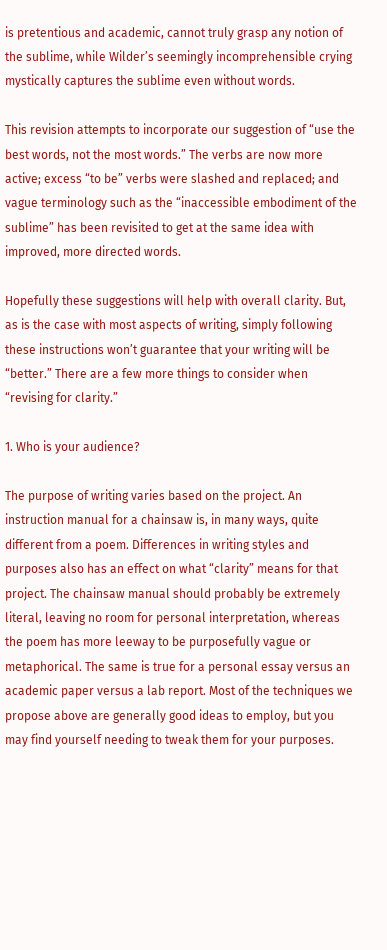is pretentious and academic, cannot truly grasp any notion of the sublime, while Wilder’s seemingly incomprehensible crying mystically captures the sublime even without words.

This revision attempts to incorporate our suggestion of “use the best words, not the most words.” The verbs are now more active; excess “to be” verbs were slashed and replaced; and vague terminology such as the “inaccessible embodiment of the sublime” has been revisited to get at the same idea with improved, more directed words.

Hopefully these suggestions will help with overall clarity. But, as is the case with most aspects of writing, simply following these instructions won’t guarantee that your writing will be “better.” There are a few more things to consider when “revising for clarity.”

1. Who is your audience?

The purpose of writing varies based on the project. An instruction manual for a chainsaw is, in many ways, quite different from a poem. Differences in writing styles and purposes also has an effect on what “clarity” means for that project. The chainsaw manual should probably be extremely literal, leaving no room for personal interpretation, whereas the poem has more leeway to be purposefully vague or metaphorical. The same is true for a personal essay versus an academic paper versus a lab report. Most of the techniques we propose above are generally good ideas to employ, but you may find yourself needing to tweak them for your purposes.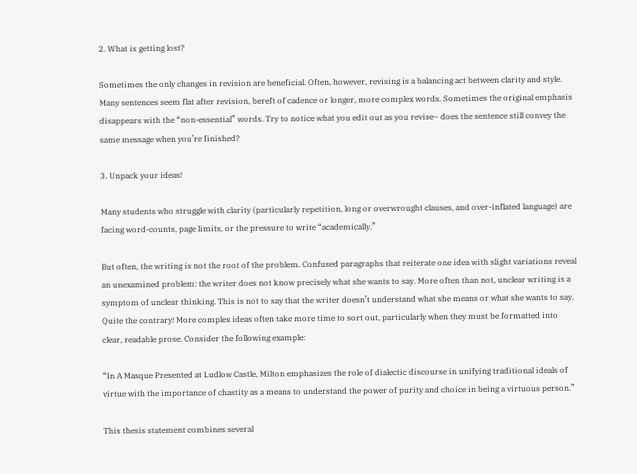2. What is getting lost?

Sometimes the only changes in revision are beneficial. Often, however, revising is a balancing act between clarity and style. Many sentences seem flat after revision, bereft of cadence or longer, more complex words. Sometimes the original emphasis disappears with the “non-essential” words. Try to notice what you edit out as you revise– does the sentence still convey the same message when you’re finished?

3. Unpack your ideas!

Many students who struggle with clarity (particularly repetition, long or overwrought clauses, and over-inflated language) are facing word-counts, page limits, or the pressure to write “academically.”

But often, the writing is not the root of the problem. Confused paragraphs that reiterate one idea with slight variations reveal an unexamined problem: the writer does not know precisely what she wants to say. More often than not, unclear writing is a symptom of unclear thinking. This is not to say that the writer doesn’t understand what she means or what she wants to say. Quite the contrary! More complex ideas often take more time to sort out, particularly when they must be formatted into clear, readable prose. Consider the following example:

“In A Masque Presented at Ludlow Castle, Milton emphasizes the role of dialectic discourse in unifying traditional ideals of virtue with the importance of chastity as a means to understand the power of purity and choice in being a virtuous person.”

This thesis statement combines several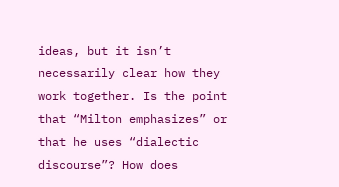ideas, but it isn’t necessarily clear how they work together. Is the point that “Milton emphasizes” or that he uses “dialectic discourse”? How does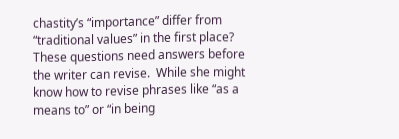chastity’s “importance” differ from “traditional values” in the first place? These questions need answers before the writer can revise.  While she might know how to revise phrases like “as a means to” or “in being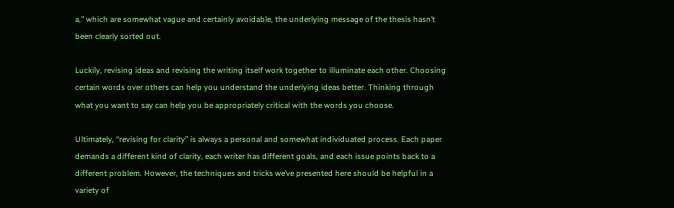a,” which are somewhat vague and certainly avoidable, the underlying message of the thesis hasn’t been clearly sorted out.

Luckily, revising ideas and revising the writing itself work together to illuminate each other. Choosing certain words over others can help you understand the underlying ideas better. Thinking through what you want to say can help you be appropriately critical with the words you choose.

Ultimately, “revising for clarity” is always a personal and somewhat individuated process. Each paper demands a different kind of clarity, each writer has different goals, and each issue points back to a different problem. However, the techniques and tricks we’ve presented here should be helpful in a variety of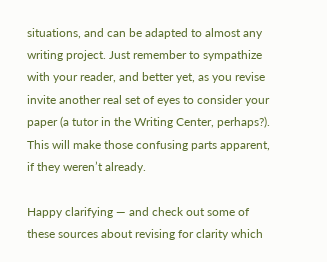situations, and can be adapted to almost any writing project. Just remember to sympathize with your reader, and better yet, as you revise invite another real set of eyes to consider your paper (a tutor in the Writing Center, perhaps?). This will make those confusing parts apparent, if they weren’t already.

Happy clarifying — and check out some of these sources about revising for clarity which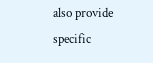also provide specific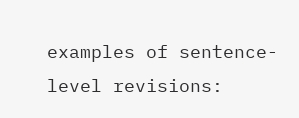examples of sentence-level revisions: